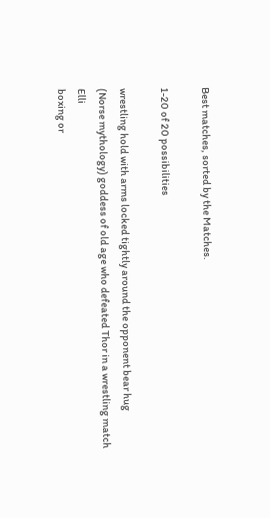Best matches, sorted by the Matches.

1-20 of 20 possibilities

wrestling hold with arms locked tightly around the opponent bear hug
(Norse mythology) goddess of old age who defeated Thor in a wrestling match Elli
boxing or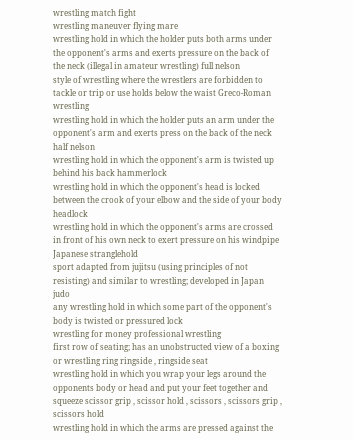wrestling match fight
wrestling maneuver flying mare
wrestling hold in which the holder puts both arms under the opponent's arms and exerts pressure on the back of the neck (illegal in amateur wrestling) full nelson
style of wrestling where the wrestlers are forbidden to tackle or trip or use holds below the waist Greco-Roman wrestling
wrestling hold in which the holder puts an arm under the opponent's arm and exerts press on the back of the neck half nelson
wrestling hold in which the opponent's arm is twisted up behind his back hammerlock
wrestling hold in which the opponent's head is locked between the crook of your elbow and the side of your body headlock
wrestling hold in which the opponent's arms are crossed in front of his own neck to exert pressure on his windpipe Japanese stranglehold
sport adapted from jujitsu (using principles of not resisting) and similar to wrestling; developed in Japan judo
any wrestling hold in which some part of the opponent's body is twisted or pressured lock
wrestling for money professional wrestling
first row of seating; has an unobstructed view of a boxing or wrestling ring ringside , ringside seat
wrestling hold in which you wrap your legs around the opponents body or head and put your feet together and squeeze scissor grip , scissor hold , scissors , scissors grip , scissors hold
wrestling hold in which the arms are pressed against the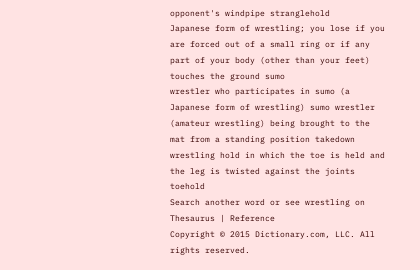opponent's windpipe stranglehold
Japanese form of wrestling; you lose if you are forced out of a small ring or if any part of your body (other than your feet) touches the ground sumo
wrestler who participates in sumo (a Japanese form of wrestling) sumo wrestler
(amateur wrestling) being brought to the mat from a standing position takedown
wrestling hold in which the toe is held and the leg is twisted against the joints toehold
Search another word or see wrestling on Thesaurus | Reference
Copyright © 2015 Dictionary.com, LLC. All rights reserved.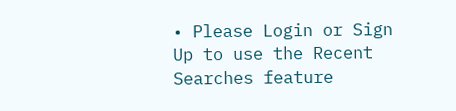• Please Login or Sign Up to use the Recent Searches feature